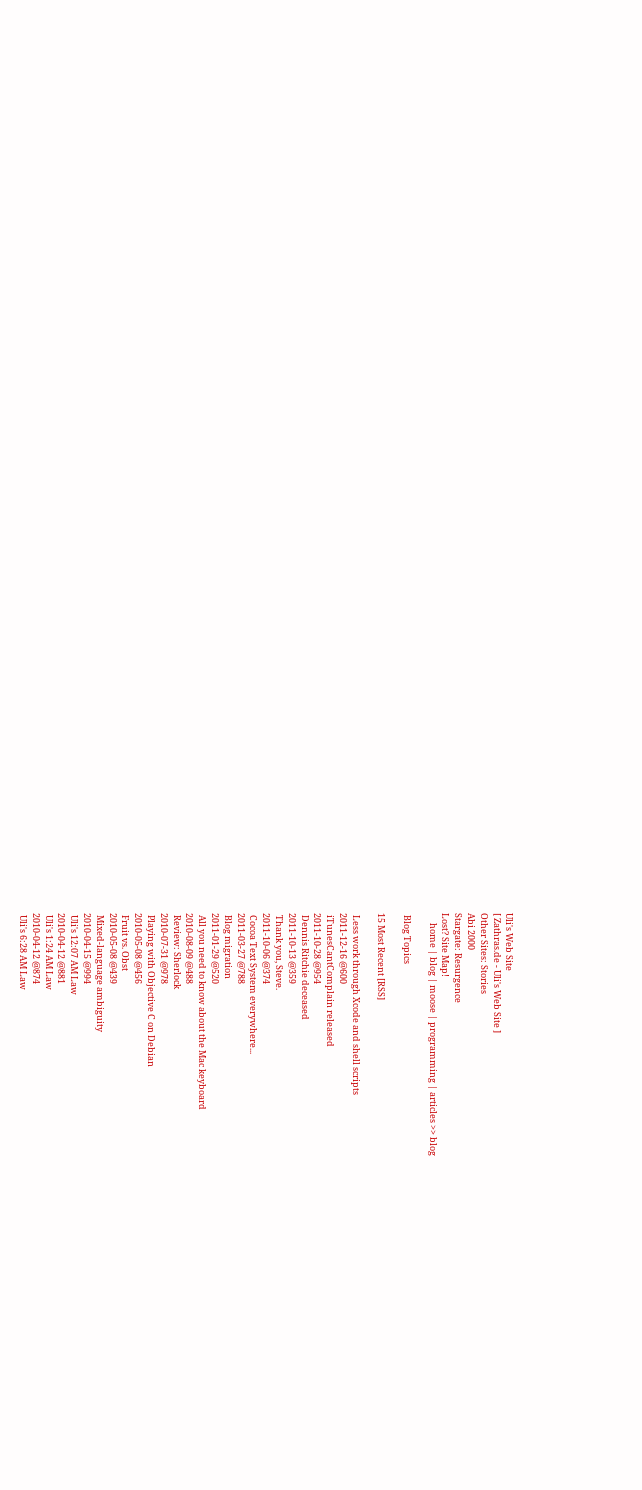Uli's Web Site
[ Zathras.de - Uli's Web Site ]
Other Sites: Stories
Abi 2000
Stargate: Resurgence
Lost? Site Map!
     home | blog | moose | programming | articles >> blog

 Blog Topics

15 Most Recent [RSS]

 Less work through Xcode and shell scripts
2011-12-16 @600
 iTunesCantComplain released
2011-10-28 @954
 Dennis Ritchie deceased
2011-10-13 @359
 Thank you, Steve.
2011-10-06 @374
 Cocoa Text System everywhere...
2011-03-27 @788
 Blog migration
2011-01-29 @520
 All you need to know about the Mac keyboard
2010-08-09 @488
 Review: Sherlock
2010-07-31 @978
 Playing with Objective C on Debian
2010-05-08 @456
 Fruit vs. Obst
2010-05-08 @439
 Mixed-language ambiguity
2010-04-15 @994
 Uli's 12:07 AM Law
2010-04-12 @881
 Uli's 1:24 AM Law
2010-04-12 @874
 Uli's 6:28 AM Law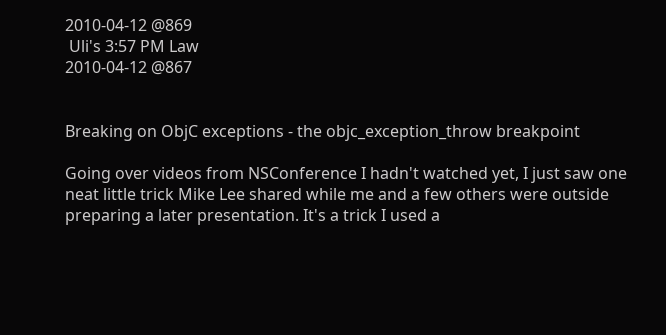2010-04-12 @869
 Uli's 3:57 PM Law
2010-04-12 @867


Breaking on ObjC exceptions - the objc_exception_throw breakpoint

Going over videos from NSConference I hadn't watched yet, I just saw one neat little trick Mike Lee shared while me and a few others were outside preparing a later presentation. It's a trick I used a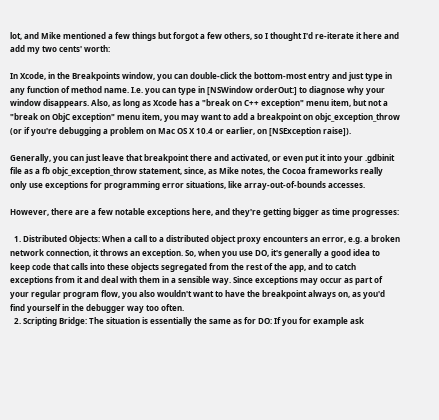lot, and Mike mentioned a few things but forgot a few others, so I thought I'd re-iterate it here and add my two cents' worth:

In Xcode, in the Breakpoints window, you can double-click the bottom-most entry and just type in any function of method name. I.e. you can type in [NSWindow orderOut:] to diagnose why your window disappears. Also, as long as Xcode has a "break on C++ exception" menu item, but not a "break on ObjC exception" menu item, you may want to add a breakpoint on objc_exception_throw (or if you're debugging a problem on Mac OS X 10.4 or earlier, on [NSException raise]).

Generally, you can just leave that breakpoint there and activated, or even put it into your .gdbinit file as a fb objc_exception_throw statement, since, as Mike notes, the Cocoa frameworks really only use exceptions for programming error situations, like array-out-of-bounds accesses.

However, there are a few notable exceptions here, and they're getting bigger as time progresses:

  1. Distributed Objects: When a call to a distributed object proxy encounters an error, e.g. a broken network connection, it throws an exception. So, when you use DO, it's generally a good idea to keep code that calls into these objects segregated from the rest of the app, and to catch exceptions from it and deal with them in a sensible way. Since exceptions may occur as part of your regular program flow, you also wouldn't want to have the breakpoint always on, as you'd find yourself in the debugger way too often.
  2. Scripting Bridge: The situation is essentially the same as for DO: If you for example ask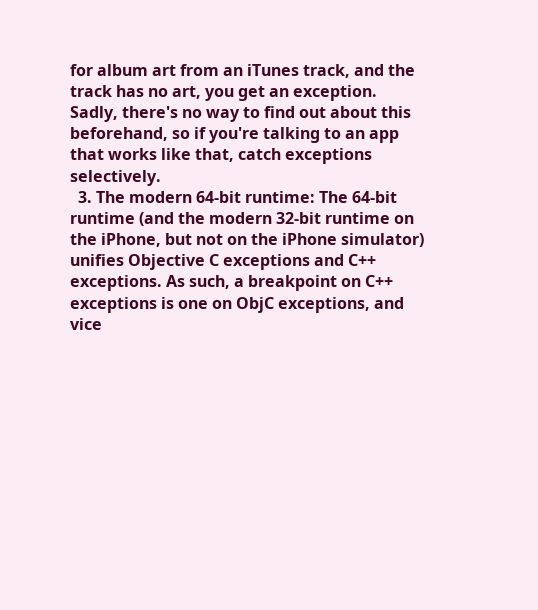for album art from an iTunes track, and the track has no art, you get an exception. Sadly, there's no way to find out about this beforehand, so if you're talking to an app that works like that, catch exceptions selectively.
  3. The modern 64-bit runtime: The 64-bit runtime (and the modern 32-bit runtime on the iPhone, but not on the iPhone simulator) unifies Objective C exceptions and C++ exceptions. As such, a breakpoint on C++ exceptions is one on ObjC exceptions, and vice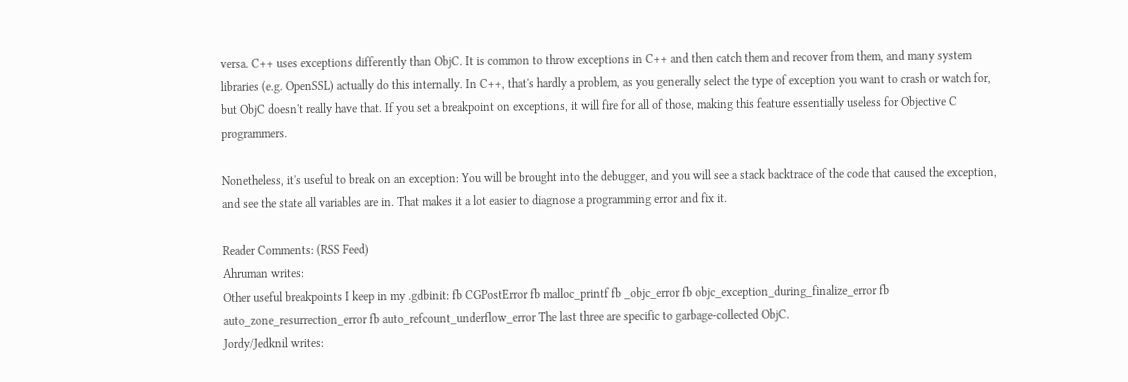versa. C++ uses exceptions differently than ObjC. It is common to throw exceptions in C++ and then catch them and recover from them, and many system libraries (e.g. OpenSSL) actually do this internally. In C++, that's hardly a problem, as you generally select the type of exception you want to crash or watch for, but ObjC doesn't really have that. If you set a breakpoint on exceptions, it will fire for all of those, making this feature essentially useless for Objective C programmers.

Nonetheless, it's useful to break on an exception: You will be brought into the debugger, and you will see a stack backtrace of the code that caused the exception, and see the state all variables are in. That makes it a lot easier to diagnose a programming error and fix it.

Reader Comments: (RSS Feed)
Ahruman writes:
Other useful breakpoints I keep in my .gdbinit: fb CGPostError fb malloc_printf fb _objc_error fb objc_exception_during_finalize_error fb auto_zone_resurrection_error fb auto_refcount_underflow_error The last three are specific to garbage-collected ObjC.
Jordy/Jedknil writes: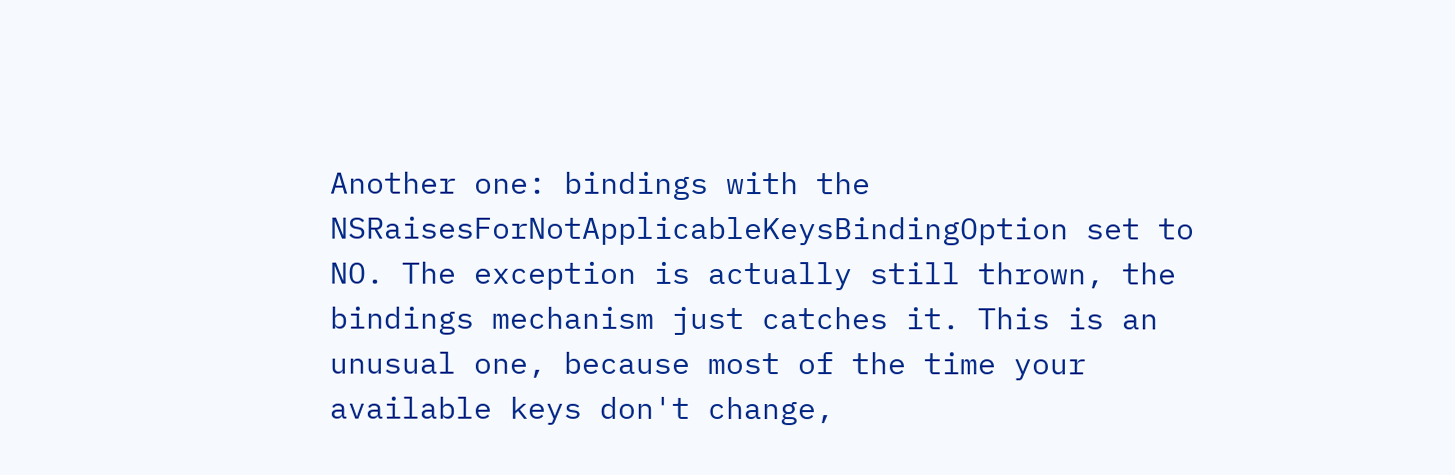Another one: bindings with the NSRaisesForNotApplicableKeysBindingOption set to NO. The exception is actually still thrown, the bindings mechanism just catches it. This is an unusual one, because most of the time your available keys don't change,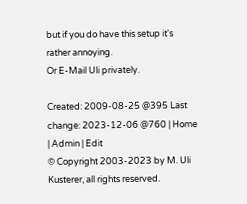but if you do have this setup it's rather annoying.
Or E-Mail Uli privately.

Created: 2009-08-25 @395 Last change: 2023-12-06 @760 | Home | Admin | Edit
© Copyright 2003-2023 by M. Uli Kusterer, all rights reserved.